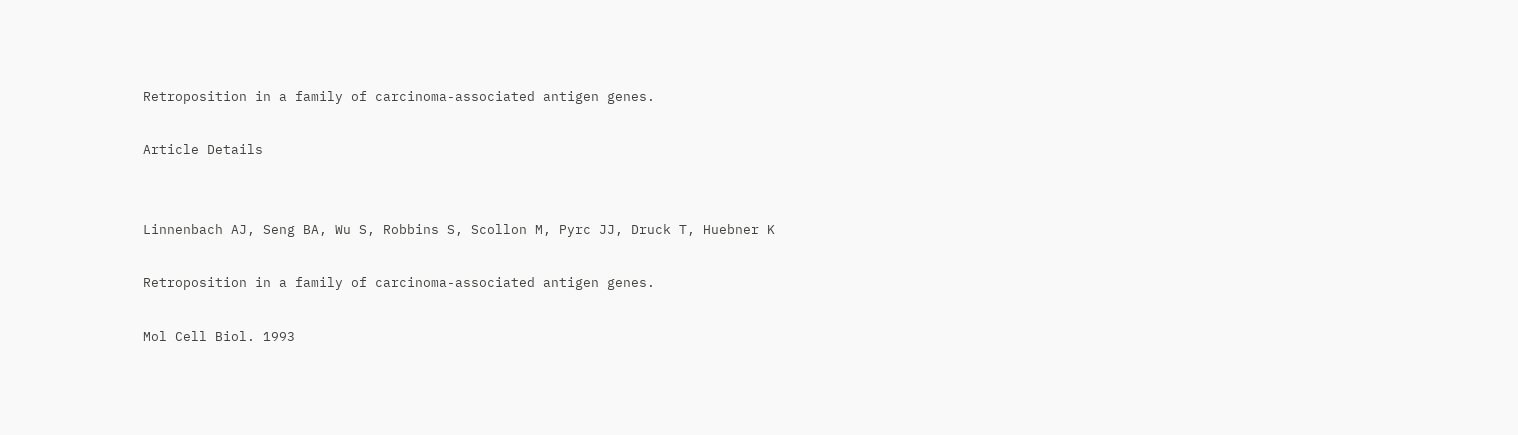Retroposition in a family of carcinoma-associated antigen genes.

Article Details


Linnenbach AJ, Seng BA, Wu S, Robbins S, Scollon M, Pyrc JJ, Druck T, Huebner K

Retroposition in a family of carcinoma-associated antigen genes.

Mol Cell Biol. 1993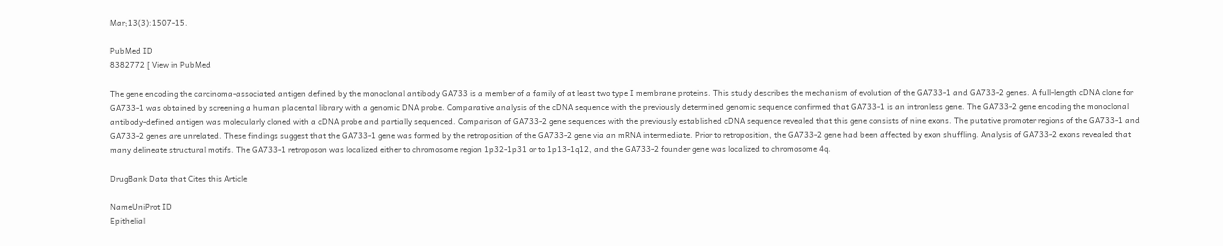Mar;13(3):1507-15.

PubMed ID
8382772 [ View in PubMed

The gene encoding the carcinoma-associated antigen defined by the monoclonal antibody GA733 is a member of a family of at least two type I membrane proteins. This study describes the mechanism of evolution of the GA733-1 and GA733-2 genes. A full-length cDNA clone for GA733-1 was obtained by screening a human placental library with a genomic DNA probe. Comparative analysis of the cDNA sequence with the previously determined genomic sequence confirmed that GA733-1 is an intronless gene. The GA733-2 gene encoding the monoclonal antibody-defined antigen was molecularly cloned with a cDNA probe and partially sequenced. Comparison of GA733-2 gene sequences with the previously established cDNA sequence revealed that this gene consists of nine exons. The putative promoter regions of the GA733-1 and GA733-2 genes are unrelated. These findings suggest that the GA733-1 gene was formed by the retroposition of the GA733-2 gene via an mRNA intermediate. Prior to retroposition, the GA733-2 gene had been affected by exon shuffling. Analysis of GA733-2 exons revealed that many delineate structural motifs. The GA733-1 retroposon was localized either to chromosome region 1p32-1p31 or to 1p13-1q12, and the GA733-2 founder gene was localized to chromosome 4q.

DrugBank Data that Cites this Article

NameUniProt ID
Epithelial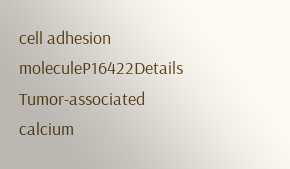cell adhesion moleculeP16422Details
Tumor-associated calcium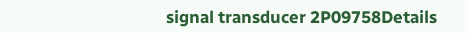signal transducer 2P09758Details